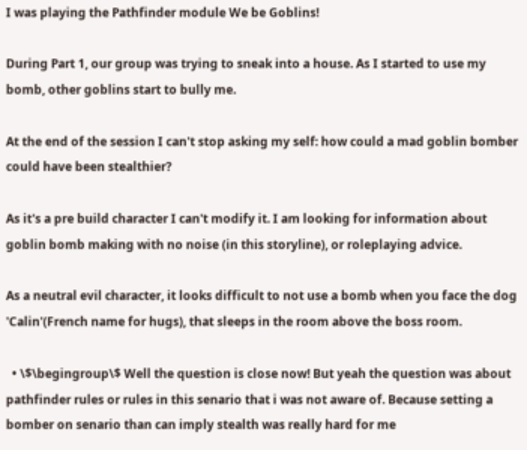I was playing the Pathfinder module We be Goblins!

During Part 1, our group was trying to sneak into a house. As I started to use my bomb, other goblins start to bully me.

At the end of the session I can't stop asking my self: how could a mad goblin bomber could have been stealthier?

As it's a pre build character I can't modify it. I am looking for information about goblin bomb making with no noise (in this storyline), or roleplaying advice.

As a neutral evil character, it looks difficult to not use a bomb when you face the dog 'Calin'(French name for hugs), that sleeps in the room above the boss room.

  • \$\begingroup\$ Well the question is close now! But yeah the question was about pathfinder rules or rules in this senario that i was not aware of. Because setting a bomber on senario than can imply stealth was really hard for me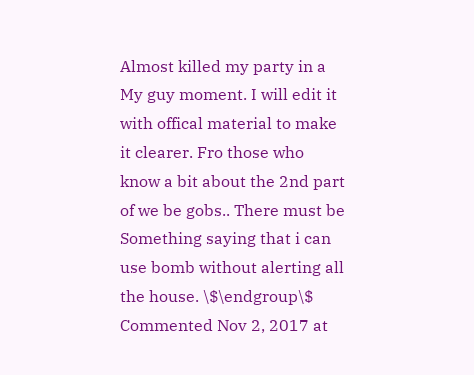Almost killed my party in a My guy moment. I will edit it with offical material to make it clearer. Fro those who know a bit about the 2nd part of we be gobs.. There must be Something saying that i can use bomb without alerting all the house. \$\endgroup\$ Commented Nov 2, 2017 at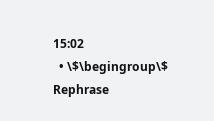15:02
  • \$\begingroup\$ Rephrase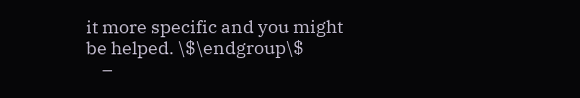it more specific and you might be helped. \$\endgroup\$
    –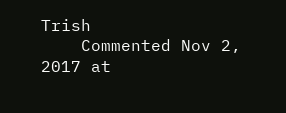Trish
    Commented Nov 2, 2017 at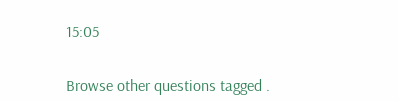15:05


Browse other questions tagged .